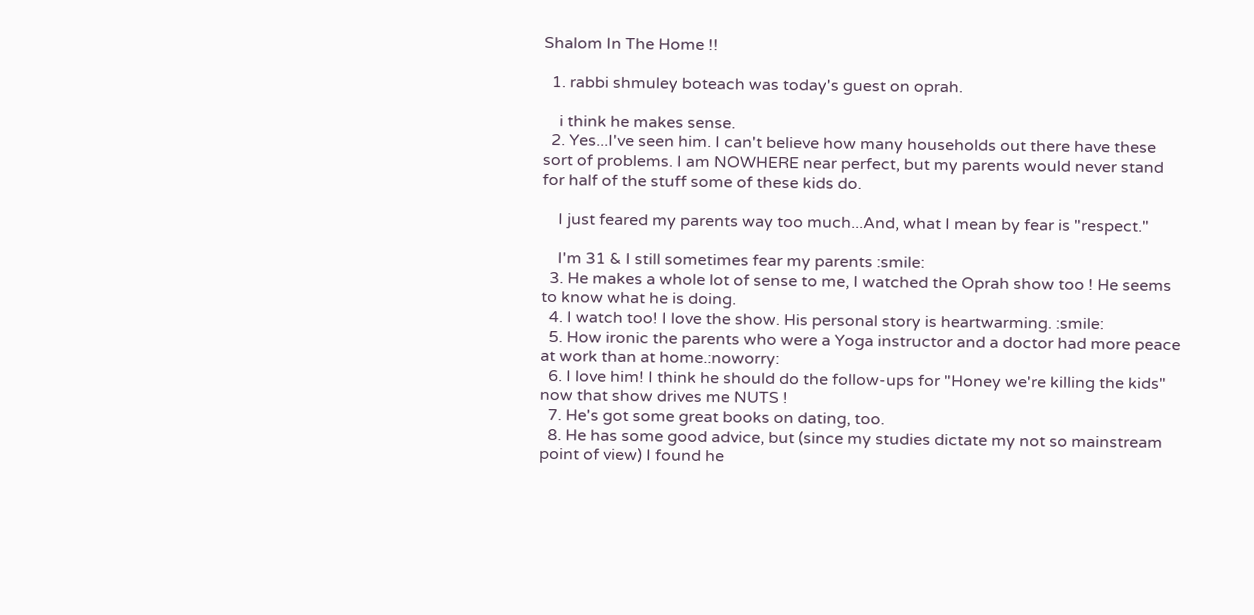Shalom In The Home !!

  1. rabbi shmuley boteach was today's guest on oprah.

    i think he makes sense.
  2. Yes...I've seen him. I can't believe how many households out there have these sort of problems. I am NOWHERE near perfect, but my parents would never stand for half of the stuff some of these kids do.

    I just feared my parents way too much...And, what I mean by fear is "respect."

    I'm 31 & I still sometimes fear my parents :smile:
  3. He makes a whole lot of sense to me, I watched the Oprah show too ! He seems to know what he is doing.
  4. I watch too! I love the show. His personal story is heartwarming. :smile:
  5. How ironic the parents who were a Yoga instructor and a doctor had more peace at work than at home.:noworry:
  6. I love him! I think he should do the follow-ups for "Honey we're killing the kids" now that show drives me NUTS !
  7. He's got some great books on dating, too.
  8. He has some good advice, but (since my studies dictate my not so mainstream point of view) I found he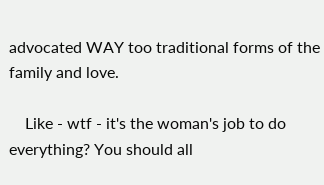advocated WAY too traditional forms of the family and love.

    Like - wtf - it's the woman's job to do everything? You should all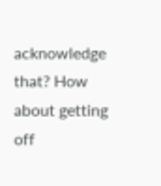acknowledge that? How about getting off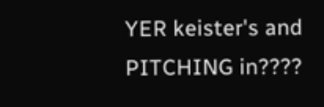YER keister's and PITCHING in????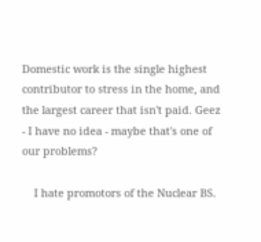Domestic work is the single highest contributor to stress in the home, and the largest career that isn't paid. Geez - I have no idea - maybe that's one of our problems?

    I hate promotors of the Nuclear BS.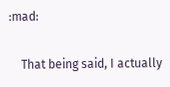:mad:

    That being said, I actually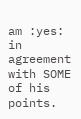am :yes: in agreement with SOME of his points.